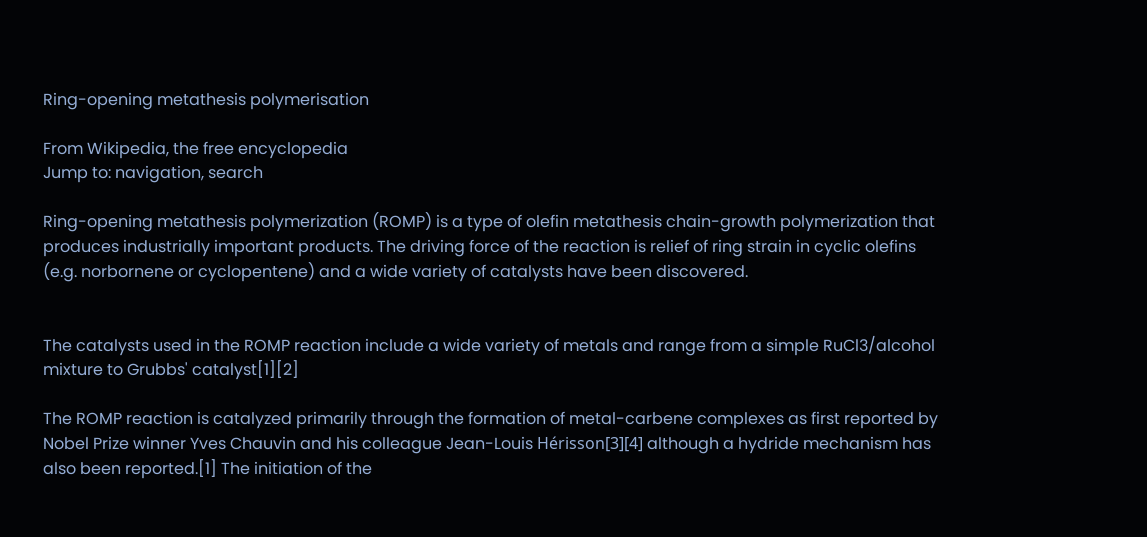Ring-opening metathesis polymerisation

From Wikipedia, the free encyclopedia
Jump to: navigation, search

Ring-opening metathesis polymerization (ROMP) is a type of olefin metathesis chain-growth polymerization that produces industrially important products. The driving force of the reaction is relief of ring strain in cyclic olefins (e.g. norbornene or cyclopentene) and a wide variety of catalysts have been discovered.


The catalysts used in the ROMP reaction include a wide variety of metals and range from a simple RuCl3/alcohol mixture to Grubbs' catalyst[1][2]

The ROMP reaction is catalyzed primarily through the formation of metal-carbene complexes as first reported by Nobel Prize winner Yves Chauvin and his colleague Jean-Louis Hérisson[3][4] although a hydride mechanism has also been reported.[1] The initiation of the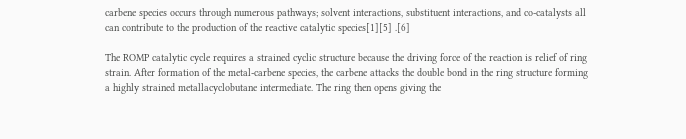carbene species occurs through numerous pathways; solvent interactions, substituent interactions, and co-catalysts all can contribute to the production of the reactive catalytic species[1][5] .[6]

The ROMP catalytic cycle requires a strained cyclic structure because the driving force of the reaction is relief of ring strain. After formation of the metal-carbene species, the carbene attacks the double bond in the ring structure forming a highly strained metallacyclobutane intermediate. The ring then opens giving the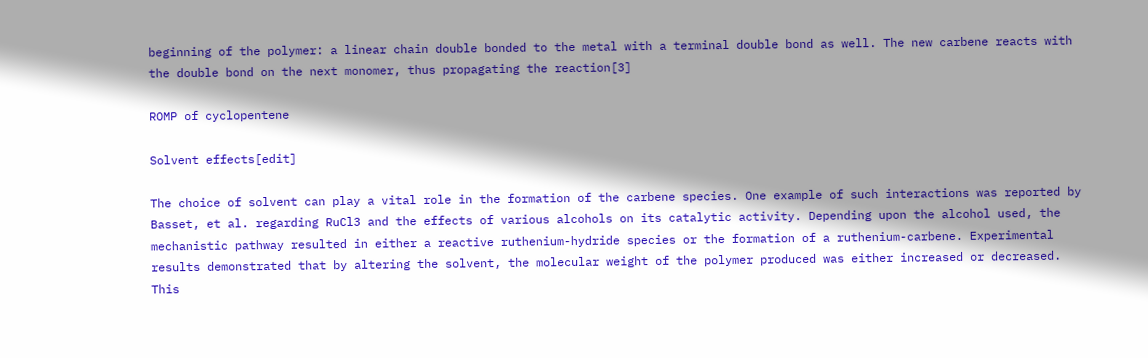beginning of the polymer: a linear chain double bonded to the metal with a terminal double bond as well. The new carbene reacts with the double bond on the next monomer, thus propagating the reaction[3]

ROMP of cyclopentene

Solvent effects[edit]

The choice of solvent can play a vital role in the formation of the carbene species. One example of such interactions was reported by Basset, et al. regarding RuCl3 and the effects of various alcohols on its catalytic activity. Depending upon the alcohol used, the mechanistic pathway resulted in either a reactive ruthenium-hydride species or the formation of a ruthenium-carbene. Experimental results demonstrated that by altering the solvent, the molecular weight of the polymer produced was either increased or decreased. This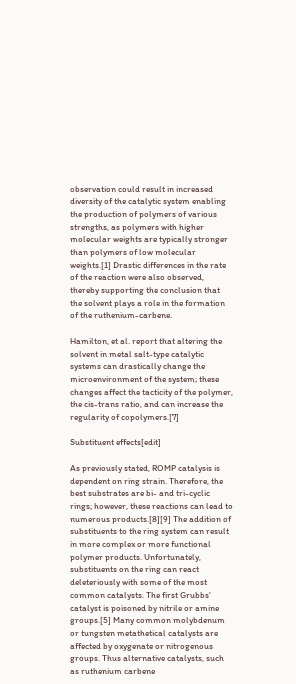observation could result in increased diversity of the catalytic system enabling the production of polymers of various strengths, as polymers with higher molecular weights are typically stronger than polymers of low molecular weights.[1] Drastic differences in the rate of the reaction were also observed, thereby supporting the conclusion that the solvent plays a role in the formation of the ruthenium-carbene.

Hamilton, et al. report that altering the solvent in metal salt-type catalytic systems can drastically change the microenvironment of the system; these changes affect the tacticity of the polymer, the cis-trans ratio, and can increase the regularity of copolymers.[7]

Substituent effects[edit]

As previously stated, ROMP catalysis is dependent on ring strain. Therefore, the best substrates are bi- and tri-cyclic rings; however, these reactions can lead to numerous products.[8][9] The addition of substituents to the ring system can result in more complex or more functional polymer products. Unfortunately, substituents on the ring can react deleteriously with some of the most common catalysts. The first Grubbs’ catalyst is poisoned by nitrile or amine groups.[5] Many common molybdenum or tungsten metathetical catalysts are affected by oxygenate or nitrogenous groups. Thus alternative catalysts, such as ruthenium carbene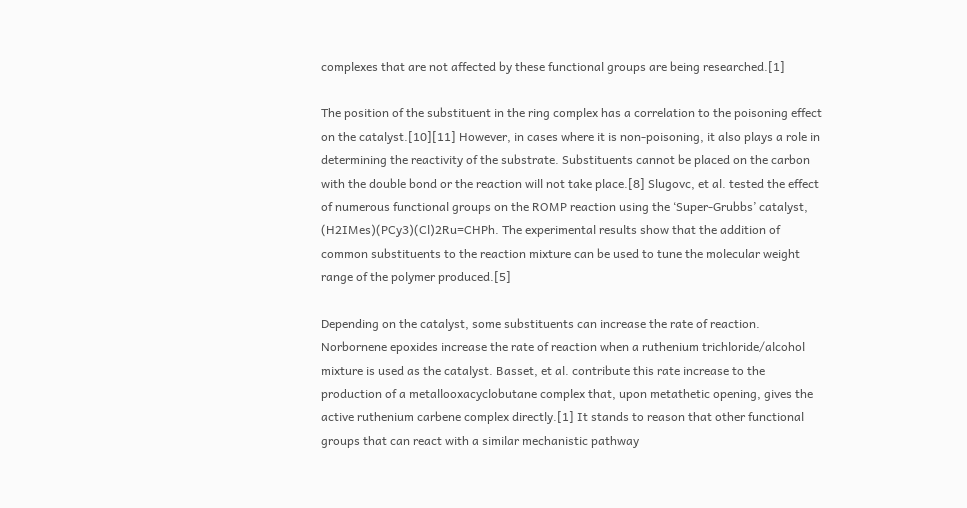complexes that are not affected by these functional groups are being researched.[1]

The position of the substituent in the ring complex has a correlation to the poisoning effect on the catalyst.[10][11] However, in cases where it is non-poisoning, it also plays a role in determining the reactivity of the substrate. Substituents cannot be placed on the carbon with the double bond or the reaction will not take place.[8] Slugovc, et al. tested the effect of numerous functional groups on the ROMP reaction using the ‘Super-Grubbs’ catalyst, (H2IMes)(PCy3)(Cl)2Ru=CHPh. The experimental results show that the addition of common substituents to the reaction mixture can be used to tune the molecular weight range of the polymer produced.[5]

Depending on the catalyst, some substituents can increase the rate of reaction. Norbornene epoxides increase the rate of reaction when a ruthenium trichloride/alcohol mixture is used as the catalyst. Basset, et al. contribute this rate increase to the production of a metallooxacyclobutane complex that, upon metathetic opening, gives the active ruthenium carbene complex directly.[1] It stands to reason that other functional groups that can react with a similar mechanistic pathway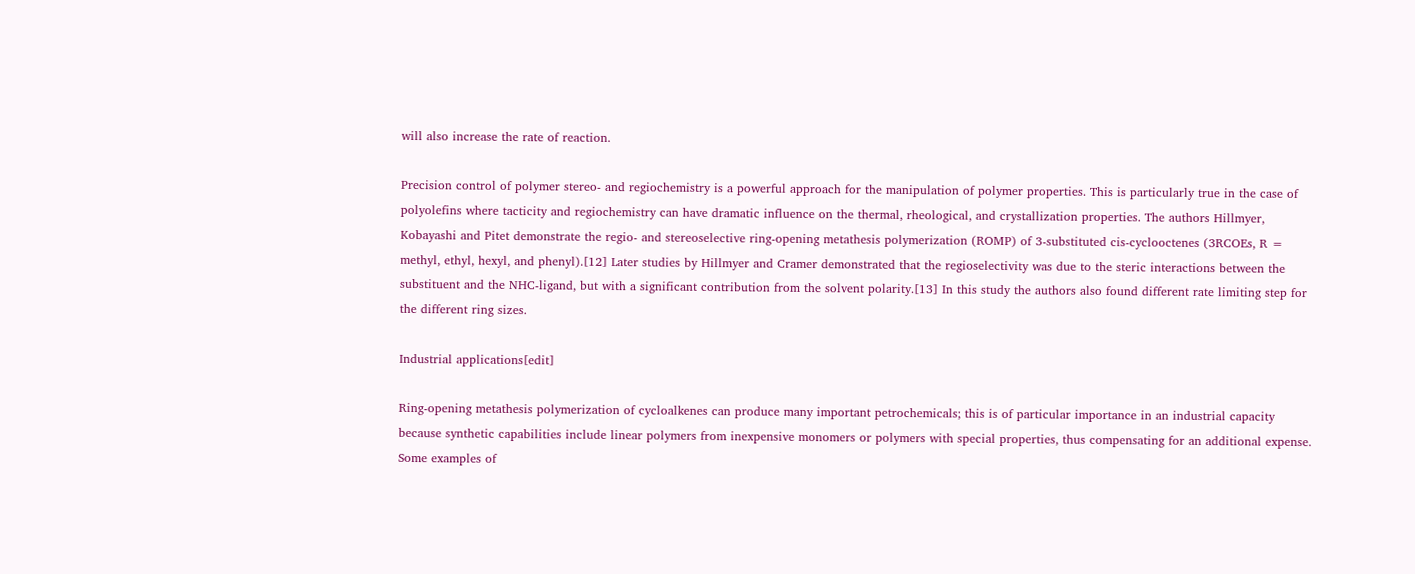will also increase the rate of reaction.

Precision control of polymer stereo- and regiochemistry is a powerful approach for the manipulation of polymer properties. This is particularly true in the case of polyolefins where tacticity and regiochemistry can have dramatic influence on the thermal, rheological, and crystallization properties. The authors Hillmyer, Kobayashi and Pitet demonstrate the regio- and stereoselective ring-opening metathesis polymerization (ROMP) of 3-substituted cis-cyclooctenes (3RCOEs, R = methyl, ethyl, hexyl, and phenyl).[12] Later studies by Hillmyer and Cramer demonstrated that the regioselectivity was due to the steric interactions between the substituent and the NHC-ligand, but with a significant contribution from the solvent polarity.[13] In this study the authors also found different rate limiting step for the different ring sizes.

Industrial applications[edit]

Ring-opening metathesis polymerization of cycloalkenes can produce many important petrochemicals; this is of particular importance in an industrial capacity because synthetic capabilities include linear polymers from inexpensive monomers or polymers with special properties, thus compensating for an additional expense. Some examples of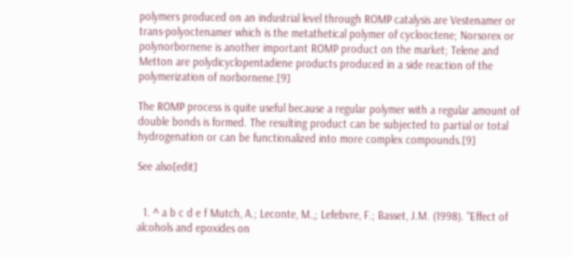polymers produced on an industrial level through ROMP catalysis are Vestenamer or trans-polyoctenamer which is the metathetical polymer of cyclooctene; Norsorex or polynorbornene is another important ROMP product on the market; Telene and Metton are polydicyclopentadiene products produced in a side reaction of the polymerization of norbornene.[9]

The ROMP process is quite useful because a regular polymer with a regular amount of double bonds is formed. The resulting product can be subjected to partial or total hydrogenation or can be functionalized into more complex compounds.[9]

See also[edit]


  1. ^ a b c d e f Mutch, A.; Leconte, M.,; Lefebvre, F.; Basset, J.M. (1998). "Effect of alcohols and epoxides on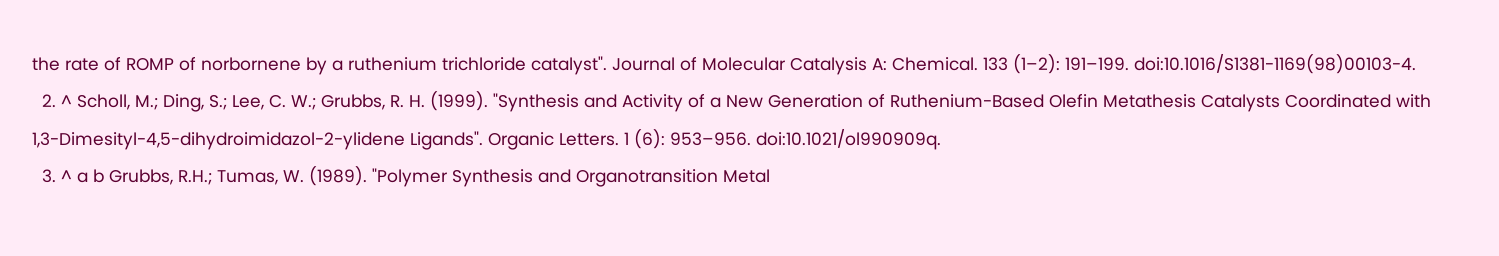the rate of ROMP of norbornene by a ruthenium trichloride catalyst". Journal of Molecular Catalysis A: Chemical. 133 (1–2): 191–199. doi:10.1016/S1381-1169(98)00103-4.
  2. ^ Scholl, M.; Ding, S.; Lee, C. W.; Grubbs, R. H. (1999). "Synthesis and Activity of a New Generation of Ruthenium-Based Olefin Metathesis Catalysts Coordinated with 1,3-Dimesityl-4,5-dihydroimidazol-2-ylidene Ligands". Organic Letters. 1 (6): 953–956. doi:10.1021/ol990909q.
  3. ^ a b Grubbs, R.H.; Tumas, W. (1989). "Polymer Synthesis and Organotransition Metal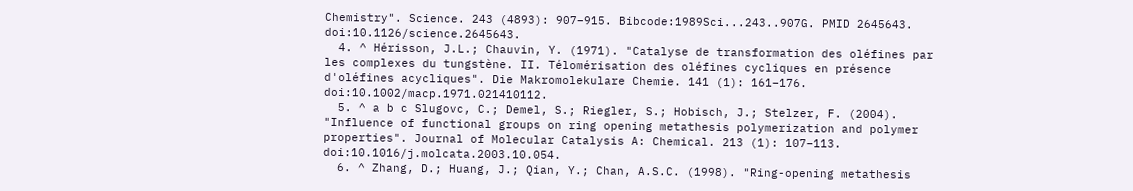Chemistry". Science. 243 (4893): 907–915. Bibcode:1989Sci...243..907G. PMID 2645643. doi:10.1126/science.2645643.
  4. ^ Hérisson, J.L.; Chauvin, Y. (1971). "Catalyse de transformation des oléfines par les complexes du tungstène. II. Télomérisation des oléfines cycliques en présence d'oléfines acycliques". Die Makromolekulare Chemie. 141 (1): 161–176. doi:10.1002/macp.1971.021410112.
  5. ^ a b c Slugovc, C.; Demel, S.; Riegler, S.; Hobisch, J.; Stelzer, F. (2004). "Influence of functional groups on ring opening metathesis polymerization and polymer properties". Journal of Molecular Catalysis A: Chemical. 213 (1): 107–113. doi:10.1016/j.molcata.2003.10.054.
  6. ^ Zhang, D.; Huang, J.; Qian, Y.; Chan, A.S.C. (1998). "Ring-opening metathesis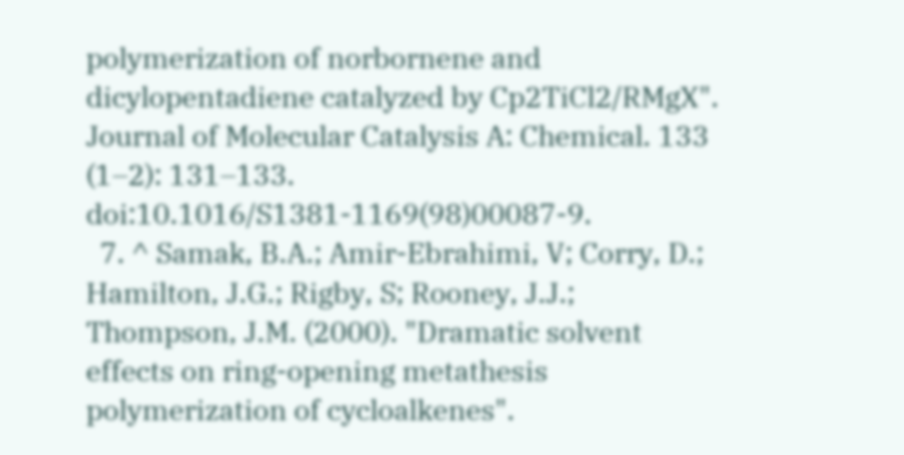polymerization of norbornene and dicylopentadiene catalyzed by Cp2TiCl2/RMgX". Journal of Molecular Catalysis A: Chemical. 133 (1–2): 131–133. doi:10.1016/S1381-1169(98)00087-9.
  7. ^ Samak, B.A.; Amir-Ebrahimi, V; Corry, D.; Hamilton, J.G.; Rigby, S; Rooney, J.J.; Thompson, J.M. (2000). "Dramatic solvent effects on ring-opening metathesis polymerization of cycloalkenes".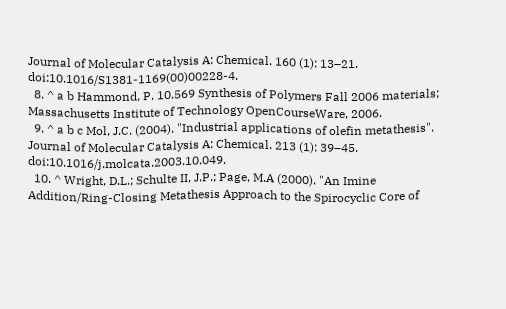Journal of Molecular Catalysis A: Chemical. 160 (1): 13–21. doi:10.1016/S1381-1169(00)00228-4.
  8. ^ a b Hammond, P. 10.569 Synthesis of Polymers Fall 2006 materials; Massachusetts Institute of Technology OpenCourseWare, 2006.
  9. ^ a b c Mol, J.C. (2004). "Industrial applications of olefin metathesis". Journal of Molecular Catalysis A: Chemical. 213 (1): 39–45. doi:10.1016/j.molcata.2003.10.049.
  10. ^ Wright, D.L.; Schulte II, J.P.; Page, M.A (2000). "An Imine Addition/Ring-Closing Metathesis Approach to the Spirocyclic Core of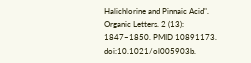Halichlorine and Pinnaic Acid". Organic Letters. 2 (13): 1847–1850. PMID 10891173. doi:10.1021/ol005903b.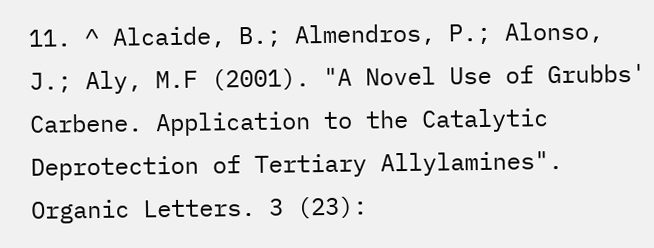11. ^ Alcaide, B.; Almendros, P.; Alonso, J.; Aly, M.F (2001). "A Novel Use of Grubbs' Carbene. Application to the Catalytic Deprotection of Tertiary Allylamines". Organic Letters. 3 (23):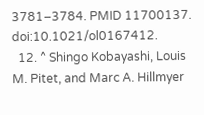3781–3784. PMID 11700137. doi:10.1021/ol0167412.
  12. ^ Shingo Kobayashi, Louis M. Pitet, and Marc A. Hillmyer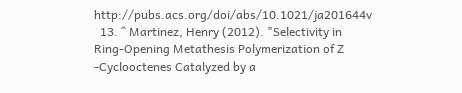http://pubs.acs.org/doi/abs/10.1021/ja201644v
  13. ^ Martinez, Henry (2012). "Selectivity in Ring-Opening Metathesis Polymerization of Z -Cyclooctenes Catalyzed by a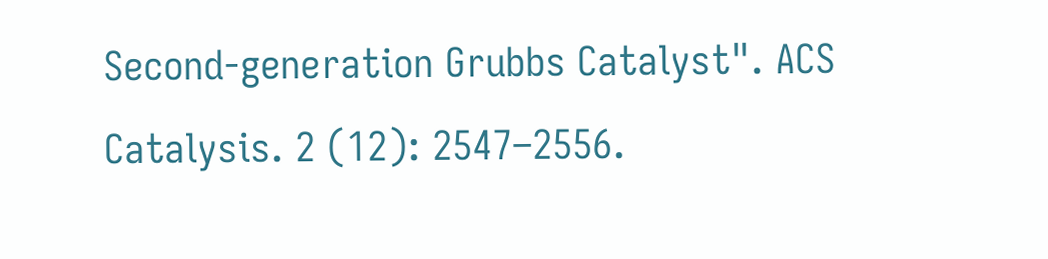Second-generation Grubbs Catalyst". ACS Catalysis. 2 (12): 2547–2556.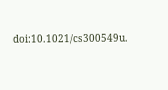doi:10.1021/cs300549u.